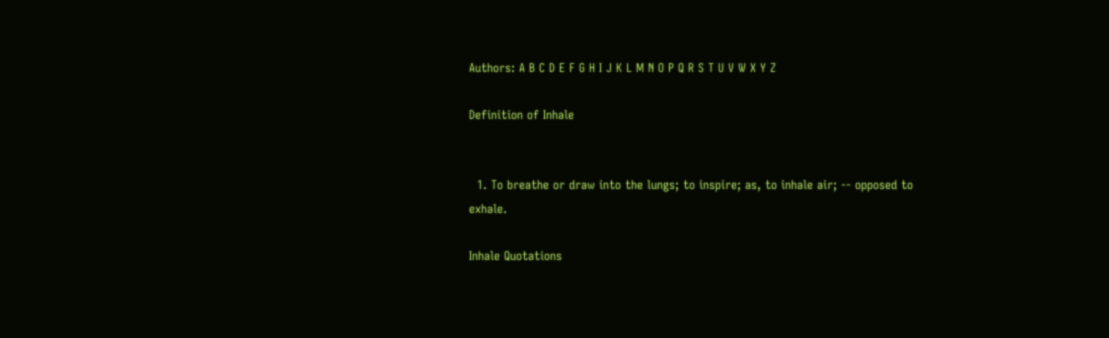Authors: A B C D E F G H I J K L M N O P Q R S T U V W X Y Z

Definition of Inhale


  1. To breathe or draw into the lungs; to inspire; as, to inhale air; -- opposed to exhale.

Inhale Quotations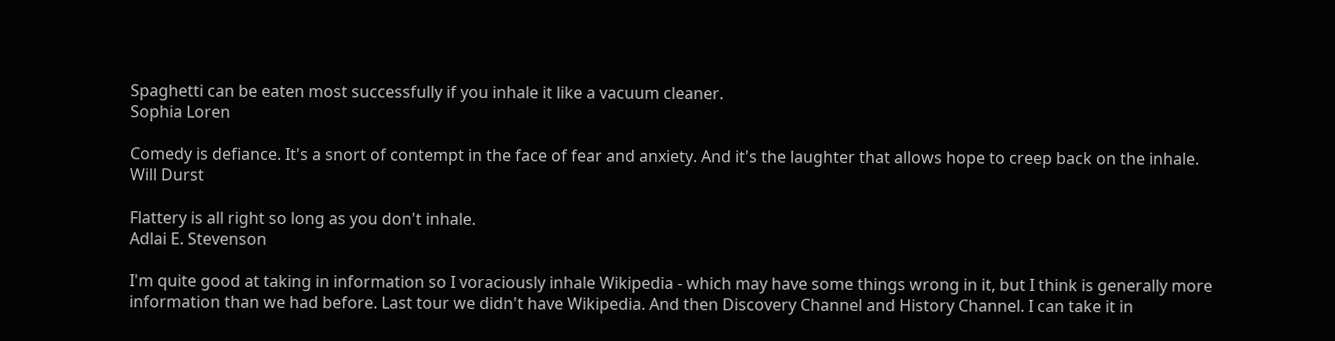Spaghetti can be eaten most successfully if you inhale it like a vacuum cleaner.
Sophia Loren

Comedy is defiance. It's a snort of contempt in the face of fear and anxiety. And it's the laughter that allows hope to creep back on the inhale.
Will Durst

Flattery is all right so long as you don't inhale.
Adlai E. Stevenson

I'm quite good at taking in information so I voraciously inhale Wikipedia - which may have some things wrong in it, but I think is generally more information than we had before. Last tour we didn't have Wikipedia. And then Discovery Channel and History Channel. I can take it in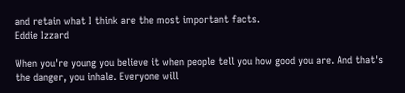and retain what I think are the most important facts.
Eddie Izzard

When you're young you believe it when people tell you how good you are. And that's the danger, you inhale. Everyone will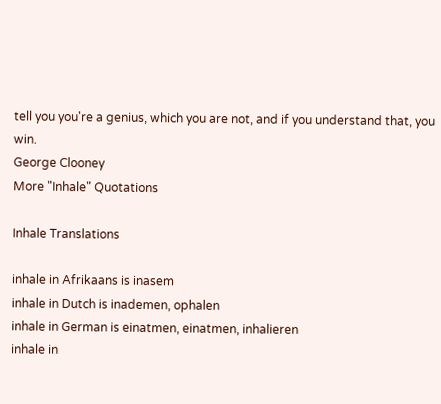tell you you're a genius, which you are not, and if you understand that, you win.
George Clooney
More "Inhale" Quotations

Inhale Translations

inhale in Afrikaans is inasem
inhale in Dutch is inademen, ophalen
inhale in German is einatmen, einatmen, inhalieren
inhale in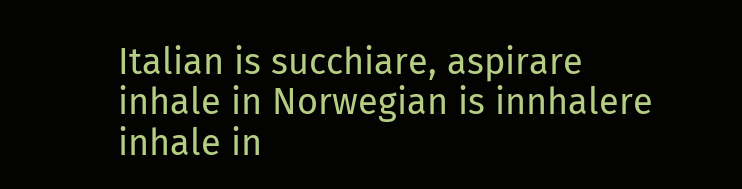Italian is succhiare, aspirare
inhale in Norwegian is innhalere
inhale in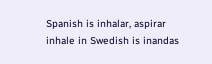Spanish is inhalar, aspirar
inhale in Swedish is inandas